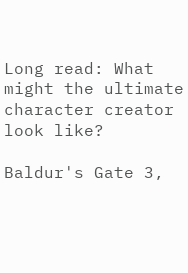Long read: What might the ultimate character creator look like?

Baldur's Gate 3,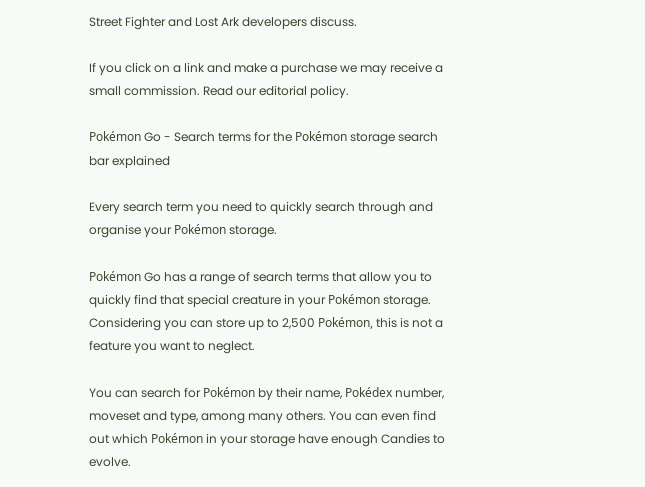Street Fighter and Lost Ark developers discuss.

If you click on a link and make a purchase we may receive a small commission. Read our editorial policy.

Pokémon Go - Search terms for the Pokémon storage search bar explained

Every search term you need to quickly search through and organise your Pokémon storage.

Pokémon Go has a range of search terms that allow you to quickly find that special creature in your Pokémon storage. Considering you can store up to 2,500 Pokémon, this is not a feature you want to neglect.

You can search for Pokémon by their name, Pokédex number, moveset and type, among many others. You can even find out which Pokémon in your storage have enough Candies to evolve.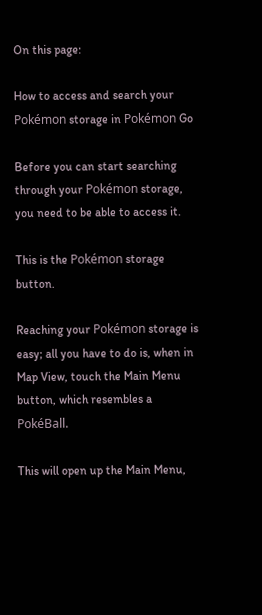On this page:

How to access and search your Pokémon storage in Pokémon Go

Before you can start searching through your Pokémon storage, you need to be able to access it.

This is the Pokémon storage button.

Reaching your Pokémon storage is easy; all you have to do is, when in Map View, touch the Main Menu button, which resembles a PokéBall.

This will open up the Main Menu,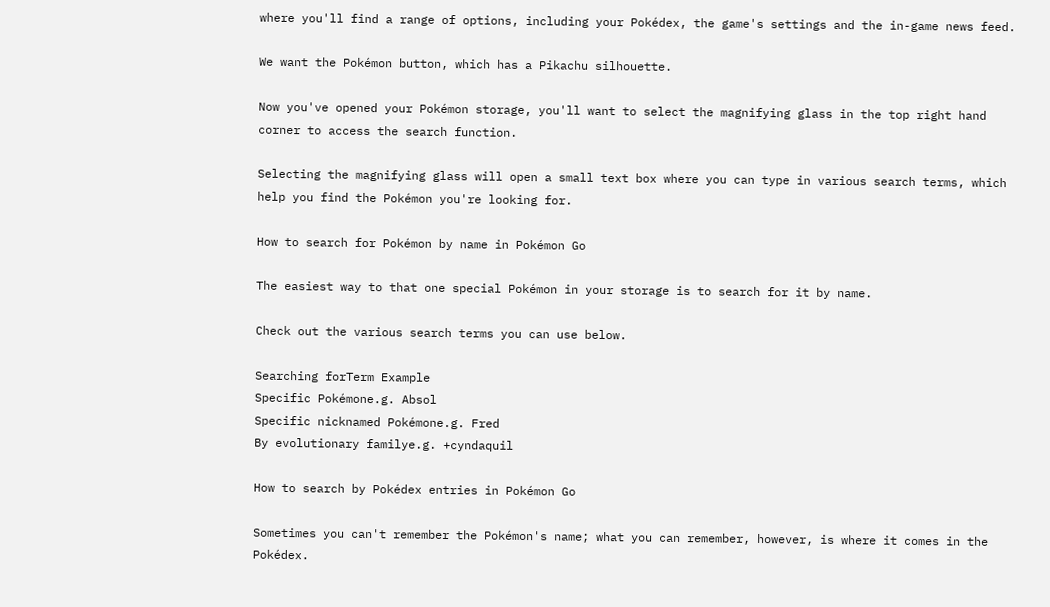where you'll find a range of options, including your Pokédex, the game's settings and the in-game news feed.

We want the Pokémon button, which has a Pikachu silhouette.

Now you've opened your Pokémon storage, you'll want to select the magnifying glass in the top right hand corner to access the search function.

Selecting the magnifying glass will open a small text box where you can type in various search terms, which help you find the Pokémon you're looking for.

How to search for Pokémon by name in Pokémon Go

The easiest way to that one special Pokémon in your storage is to search for it by name.

Check out the various search terms you can use below.

Searching forTerm Example
Specific Pokémone.g. Absol
Specific nicknamed Pokémone.g. Fred
By evolutionary familye.g. +cyndaquil

How to search by Pokédex entries in Pokémon Go

Sometimes you can't remember the Pokémon's name; what you can remember, however, is where it comes in the Pokédex.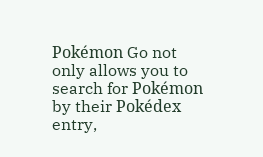Pokémon Go not only allows you to search for Pokémon by their Pokédex entry,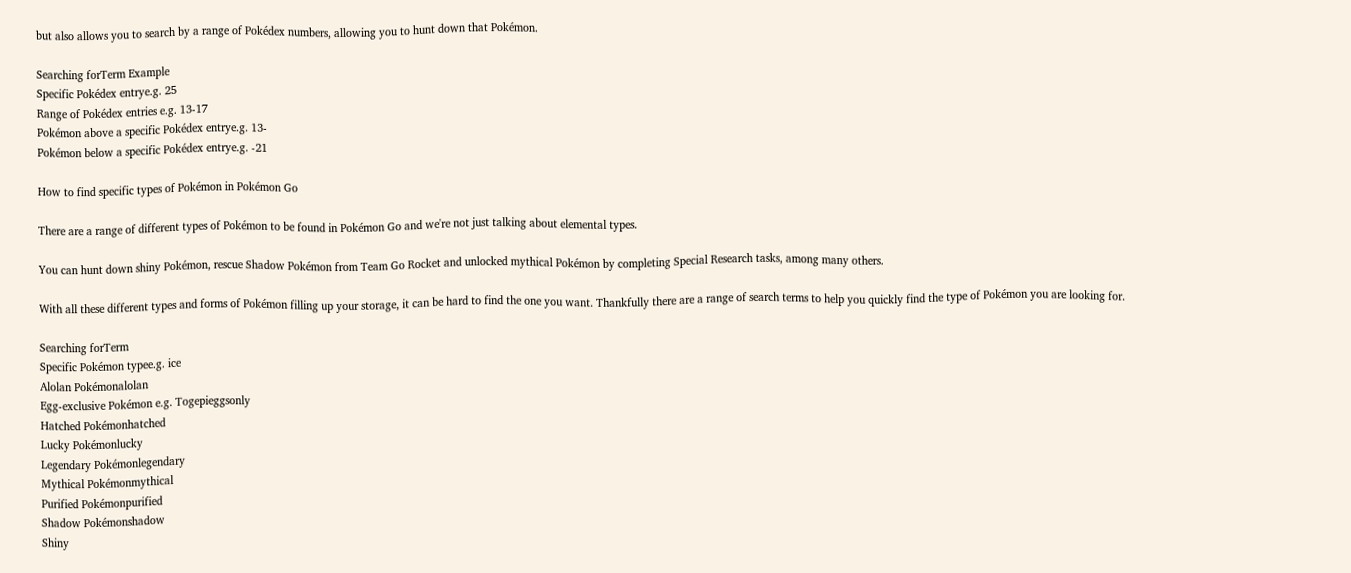but also allows you to search by a range of Pokédex numbers, allowing you to hunt down that Pokémon.

Searching forTerm Example
Specific Pokédex entrye.g. 25
Range of Pokédex entries e.g. 13-17
Pokémon above a specific Pokédex entrye.g. 13-
Pokémon below a specific Pokédex entrye.g. -21

How to find specific types of Pokémon in Pokémon Go

There are a range of different types of Pokémon to be found in Pokémon Go and we're not just talking about elemental types.

You can hunt down shiny Pokémon, rescue Shadow Pokémon from Team Go Rocket and unlocked mythical Pokémon by completing Special Research tasks, among many others.

With all these different types and forms of Pokémon filling up your storage, it can be hard to find the one you want. Thankfully there are a range of search terms to help you quickly find the type of Pokémon you are looking for.

Searching forTerm
Specific Pokémon typee.g. ice
Alolan Pokémonalolan
Egg-exclusive Pokémon e.g. Togepieggsonly
Hatched Pokémonhatched
Lucky Pokémonlucky
Legendary Pokémonlegendary
Mythical Pokémonmythical
Purified Pokémonpurified
Shadow Pokémonshadow
Shiny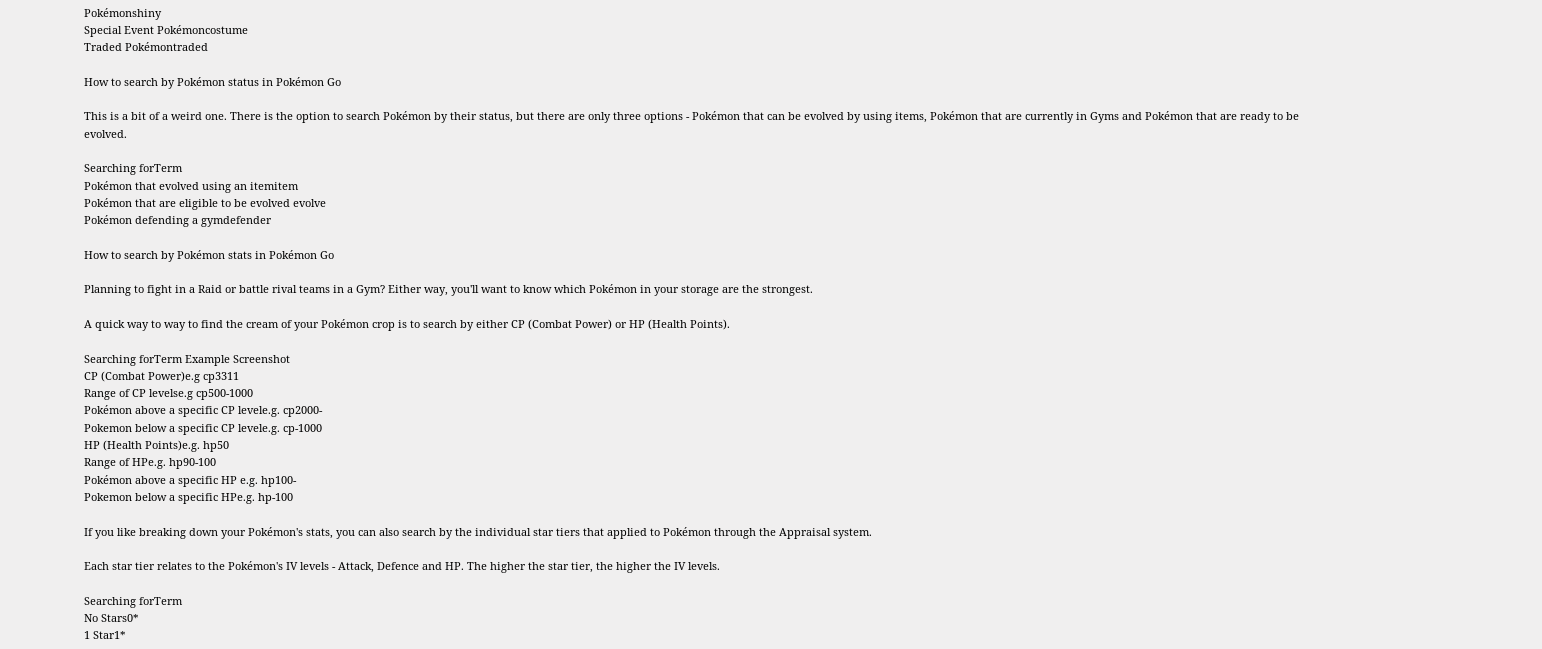Pokémonshiny
Special Event Pokémoncostume
Traded Pokémontraded

How to search by Pokémon status in Pokémon Go

This is a bit of a weird one. There is the option to search Pokémon by their status, but there are only three options - Pokémon that can be evolved by using items, Pokémon that are currently in Gyms and Pokémon that are ready to be evolved.

Searching forTerm
Pokémon that evolved using an itemitem
Pokémon that are eligible to be evolved evolve
Pokémon defending a gymdefender

How to search by Pokémon stats in Pokémon Go

Planning to fight in a Raid or battle rival teams in a Gym? Either way, you'll want to know which Pokémon in your storage are the strongest.

A quick way to way to find the cream of your Pokémon crop is to search by either CP (Combat Power) or HP (Health Points).

Searching forTerm Example Screenshot
CP (Combat Power)e.g cp3311
Range of CP levelse.g cp500-1000
Pokémon above a specific CP levele.g. cp2000-
Pokemon below a specific CP levele.g. cp-1000
HP (Health Points)e.g. hp50
Range of HPe.g. hp90-100
Pokémon above a specific HP e.g. hp100-
Pokemon below a specific HPe.g. hp-100

If you like breaking down your Pokémon's stats, you can also search by the individual star tiers that applied to Pokémon through the Appraisal system.

Each star tier relates to the Pokémon's IV levels - Attack, Defence and HP. The higher the star tier, the higher the IV levels.

Searching forTerm
No Stars0*
1 Star1*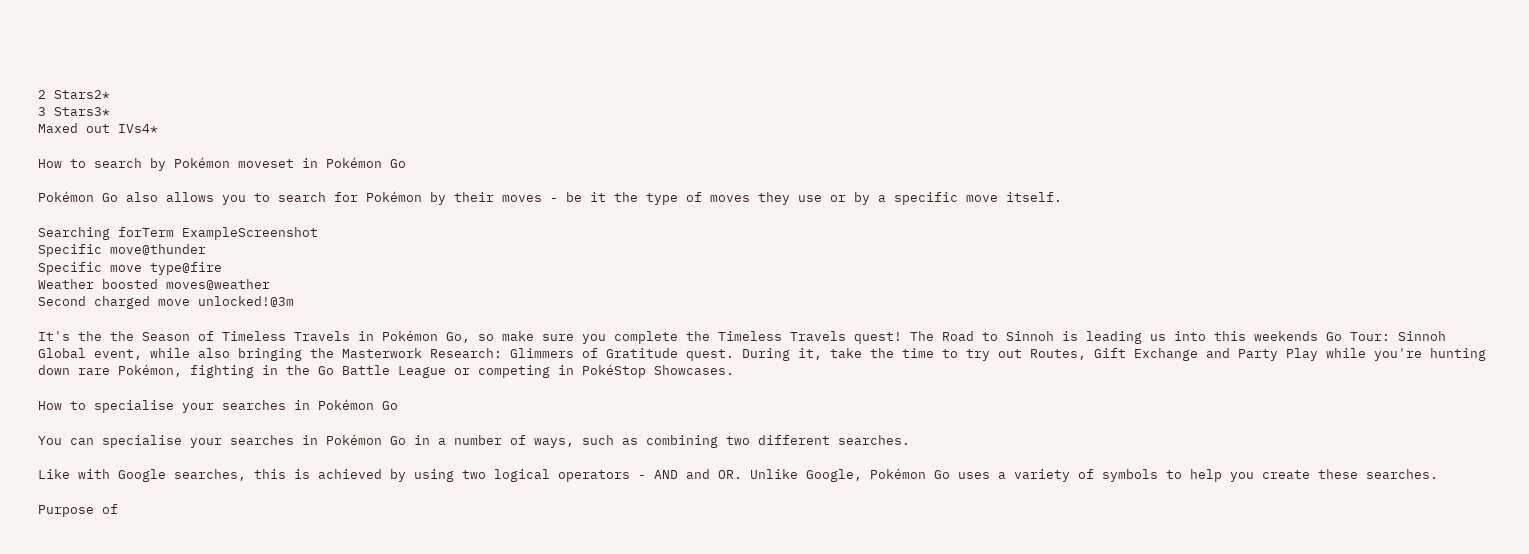2 Stars2*
3 Stars3*
Maxed out IVs4*

How to search by Pokémon moveset in Pokémon Go

Pokémon Go also allows you to search for Pokémon by their moves - be it the type of moves they use or by a specific move itself.

Searching forTerm ExampleScreenshot
Specific move@thunder
Specific move type@fire
Weather boosted moves@weather
Second charged move unlocked!@3m

It's the the Season of Timeless Travels in Pokémon Go, so make sure you complete the Timeless Travels quest! The Road to Sinnoh is leading us into this weekends Go Tour: Sinnoh Global event, while also bringing the Masterwork Research: Glimmers of Gratitude quest. During it, take the time to try out Routes, Gift Exchange and Party Play while you're hunting down rare Pokémon, fighting in the Go Battle League or competing in PokéStop Showcases.

How to specialise your searches in Pokémon Go

You can specialise your searches in Pokémon Go in a number of ways, such as combining two different searches.

Like with Google searches, this is achieved by using two logical operators - AND and OR. Unlike Google, Pokémon Go uses a variety of symbols to help you create these searches.

Purpose of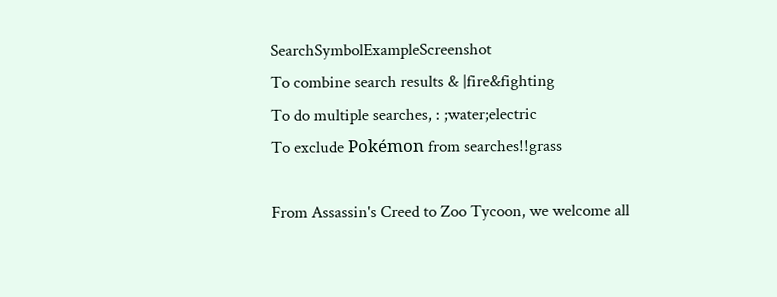SearchSymbolExampleScreenshot
To combine search results & |fire&fighting
To do multiple searches, : ;water;electric
To exclude Pokémon from searches!!grass

From Assassin's Creed to Zoo Tycoon, we welcome all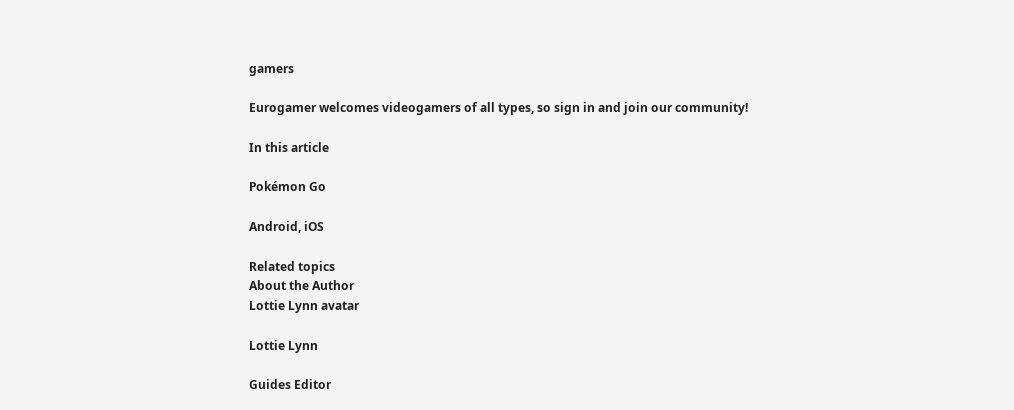gamers

Eurogamer welcomes videogamers of all types, so sign in and join our community!

In this article

Pokémon Go

Android, iOS

Related topics
About the Author
Lottie Lynn avatar

Lottie Lynn

Guides Editor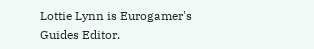Lottie Lynn is Eurogamer's Guides Editor.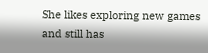She likes exploring new games and still has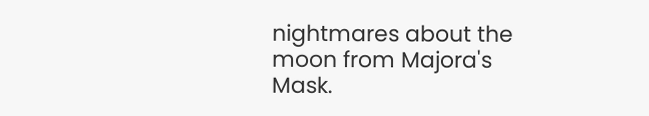nightmares about the moon from Majora's Mask.